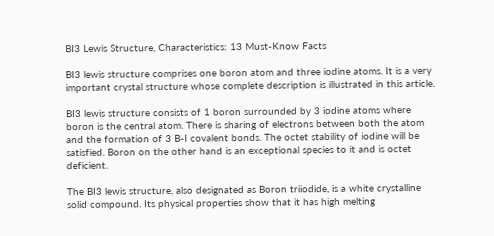BI3 Lewis Structure, Characteristics: 13 Must-Know Facts

BI3 lewis structure comprises one boron atom and three iodine atoms. It is a very important crystal structure whose complete description is illustrated in this article.

BI3 lewis structure consists of 1 boron surrounded by 3 iodine atoms where boron is the central atom. There is sharing of electrons between both the atom and the formation of 3 B-I covalent bonds. The octet stability of iodine will be satisfied. Boron on the other hand is an exceptional species to it and is octet deficient.

The BI3 lewis structure, also designated as Boron triiodide, is a white crystalline solid compound. Its physical properties show that it has high melting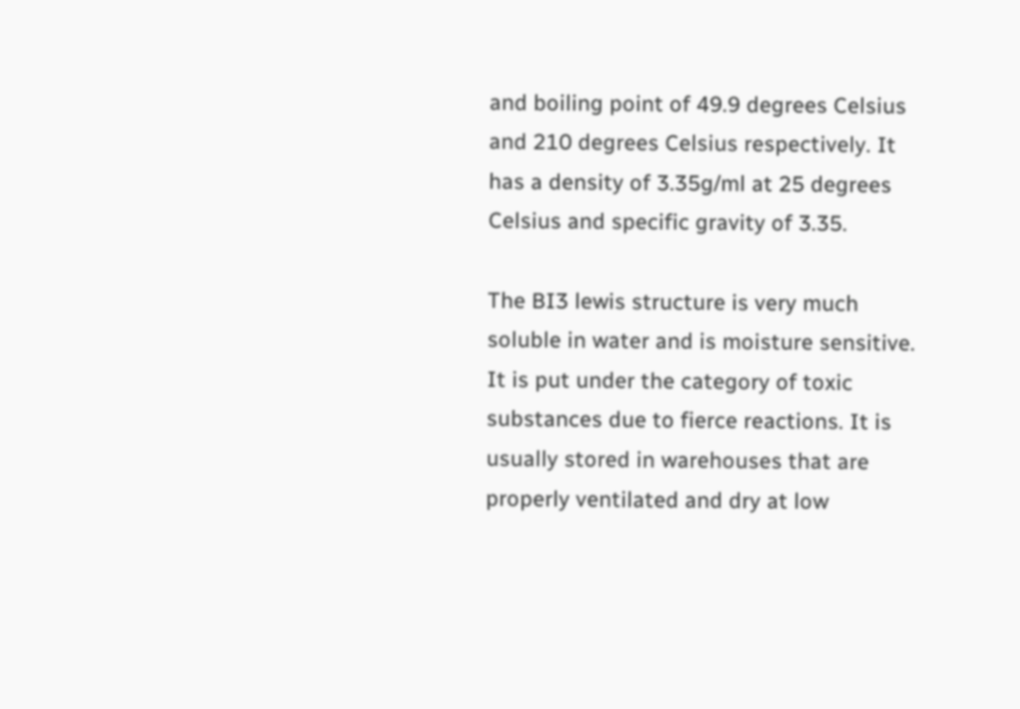and boiling point of 49.9 degrees Celsius and 210 degrees Celsius respectively. It has a density of 3.35g/ml at 25 degrees Celsius and specific gravity of 3.35.

The BI3 lewis structure is very much soluble in water and is moisture sensitive. It is put under the category of toxic substances due to fierce reactions. It is usually stored in warehouses that are properly ventilated and dry at low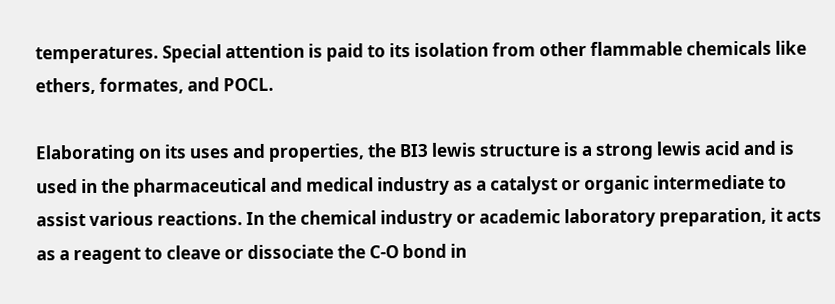temperatures. Special attention is paid to its isolation from other flammable chemicals like ethers, formates, and POCL.

Elaborating on its uses and properties, the BI3 lewis structure is a strong lewis acid and is used in the pharmaceutical and medical industry as a catalyst or organic intermediate to assist various reactions. In the chemical industry or academic laboratory preparation, it acts as a reagent to cleave or dissociate the C-O bond in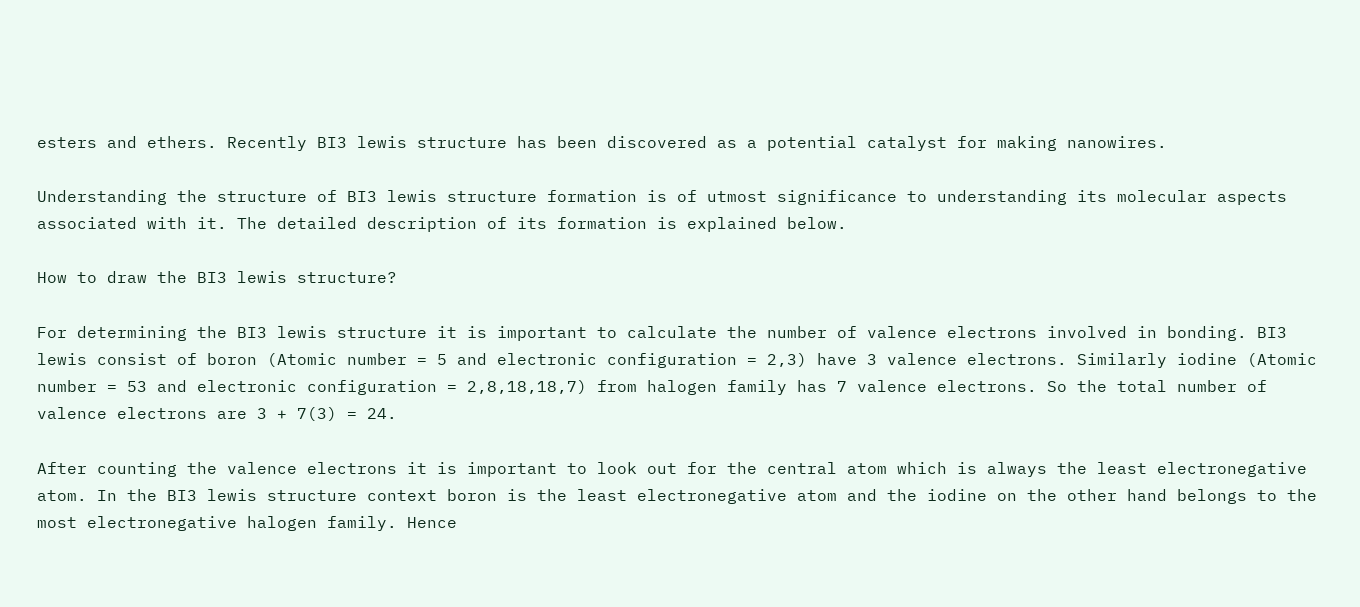esters and ethers. Recently BI3 lewis structure has been discovered as a potential catalyst for making nanowires.

Understanding the structure of BI3 lewis structure formation is of utmost significance to understanding its molecular aspects associated with it. The detailed description of its formation is explained below.

How to draw the BI3 lewis structure?

For determining the BI3 lewis structure it is important to calculate the number of valence electrons involved in bonding. BI3 lewis consist of boron (Atomic number = 5 and electronic configuration = 2,3) have 3 valence electrons. Similarly iodine (Atomic number = 53 and electronic configuration = 2,8,18,18,7) from halogen family has 7 valence electrons. So the total number of valence electrons are 3 + 7(3) = 24.

After counting the valence electrons it is important to look out for the central atom which is always the least electronegative atom. In the BI3 lewis structure context boron is the least electronegative atom and the iodine on the other hand belongs to the most electronegative halogen family. Hence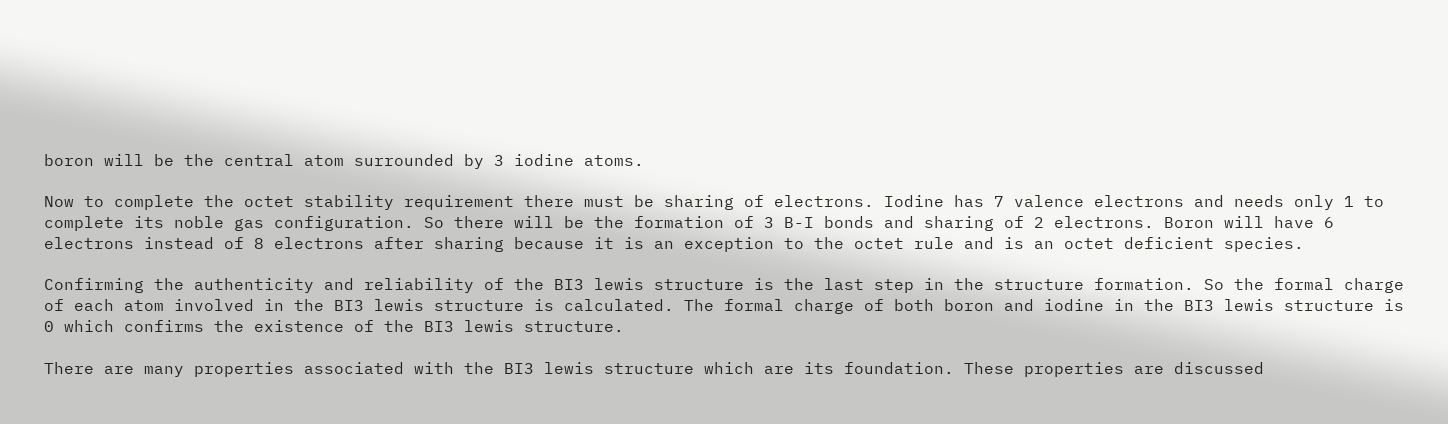boron will be the central atom surrounded by 3 iodine atoms.

Now to complete the octet stability requirement there must be sharing of electrons. Iodine has 7 valence electrons and needs only 1 to complete its noble gas configuration. So there will be the formation of 3 B-I bonds and sharing of 2 electrons. Boron will have 6 electrons instead of 8 electrons after sharing because it is an exception to the octet rule and is an octet deficient species.

Confirming the authenticity and reliability of the BI3 lewis structure is the last step in the structure formation. So the formal charge of each atom involved in the BI3 lewis structure is calculated. The formal charge of both boron and iodine in the BI3 lewis structure is 0 which confirms the existence of the BI3 lewis structure.

There are many properties associated with the BI3 lewis structure which are its foundation. These properties are discussed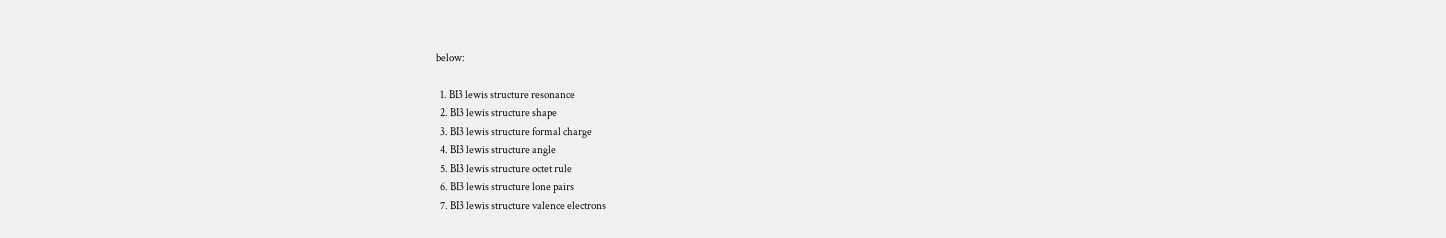below:

  1. BI3 lewis structure resonance
  2. BI3 lewis structure shape
  3. BI3 lewis structure formal charge
  4. BI3 lewis structure angle
  5. BI3 lewis structure octet rule
  6. BI3 lewis structure lone pairs
  7. BI3 lewis structure valence electrons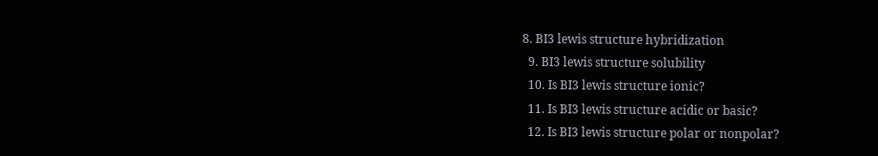8. BI3 lewis structure hybridization
  9. BI3 lewis structure solubility
  10. Is BI3 lewis structure ionic?
  11. Is BI3 lewis structure acidic or basic?
  12. Is BI3 lewis structure polar or nonpolar?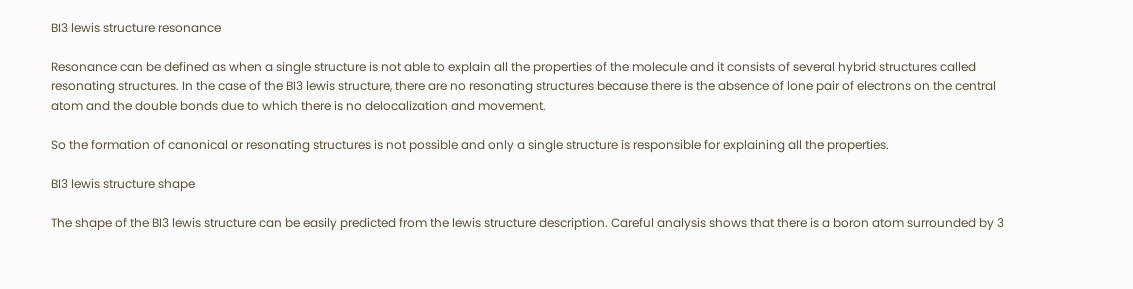BI3 lewis structure resonance

Resonance can be defined as when a single structure is not able to explain all the properties of the molecule and it consists of several hybrid structures called resonating structures. In the case of the BI3 lewis structure, there are no resonating structures because there is the absence of lone pair of electrons on the central atom and the double bonds due to which there is no delocalization and movement.

So the formation of canonical or resonating structures is not possible and only a single structure is responsible for explaining all the properties.

BI3 lewis structure shape

The shape of the BI3 lewis structure can be easily predicted from the lewis structure description. Careful analysis shows that there is a boron atom surrounded by 3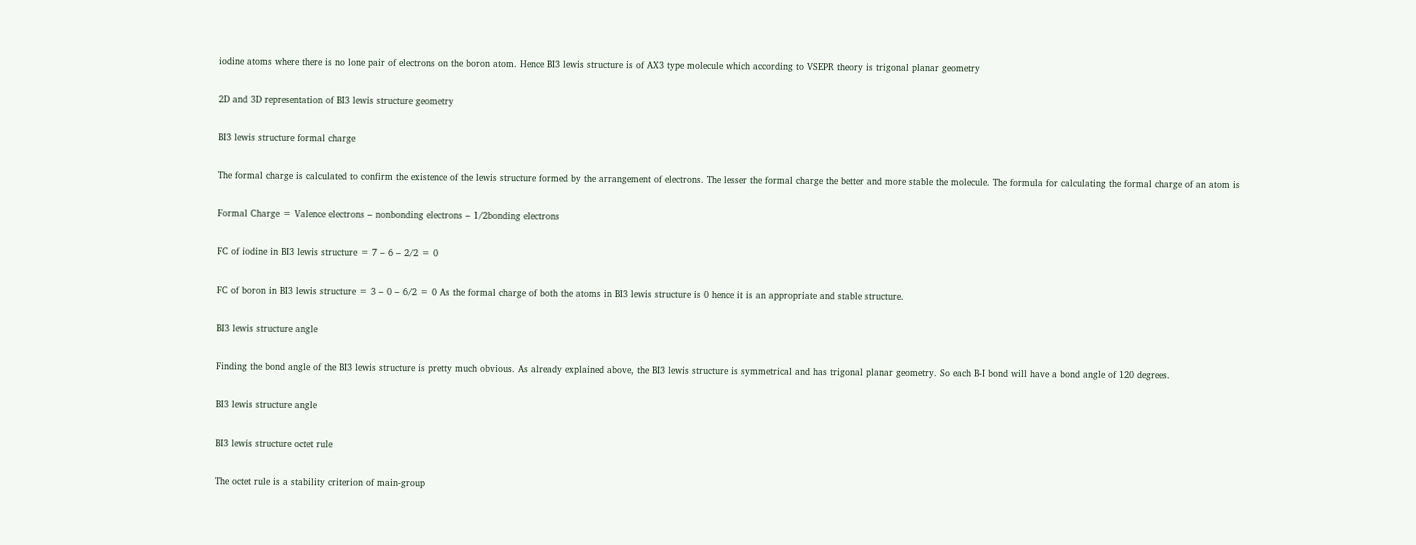iodine atoms where there is no lone pair of electrons on the boron atom. Hence BI3 lewis structure is of AX3 type molecule which according to VSEPR theory is trigonal planar geometry

2D and 3D representation of BI3 lewis structure geometry

BI3 lewis structure formal charge

The formal charge is calculated to confirm the existence of the lewis structure formed by the arrangement of electrons. The lesser the formal charge the better and more stable the molecule. The formula for calculating the formal charge of an atom is

Formal Charge = Valence electrons – nonbonding electrons – 1/2bonding electrons

FC of iodine in BI3 lewis structure = 7 – 6 – 2/2 = 0

FC of boron in BI3 lewis structure = 3 – 0 – 6/2 = 0 As the formal charge of both the atoms in BI3 lewis structure is 0 hence it is an appropriate and stable structure.

BI3 lewis structure angle

Finding the bond angle of the BI3 lewis structure is pretty much obvious. As already explained above, the BI3 lewis structure is symmetrical and has trigonal planar geometry. So each B-I bond will have a bond angle of 120 degrees.

BI3 lewis structure angle

BI3 lewis structure octet rule

The octet rule is a stability criterion of main-group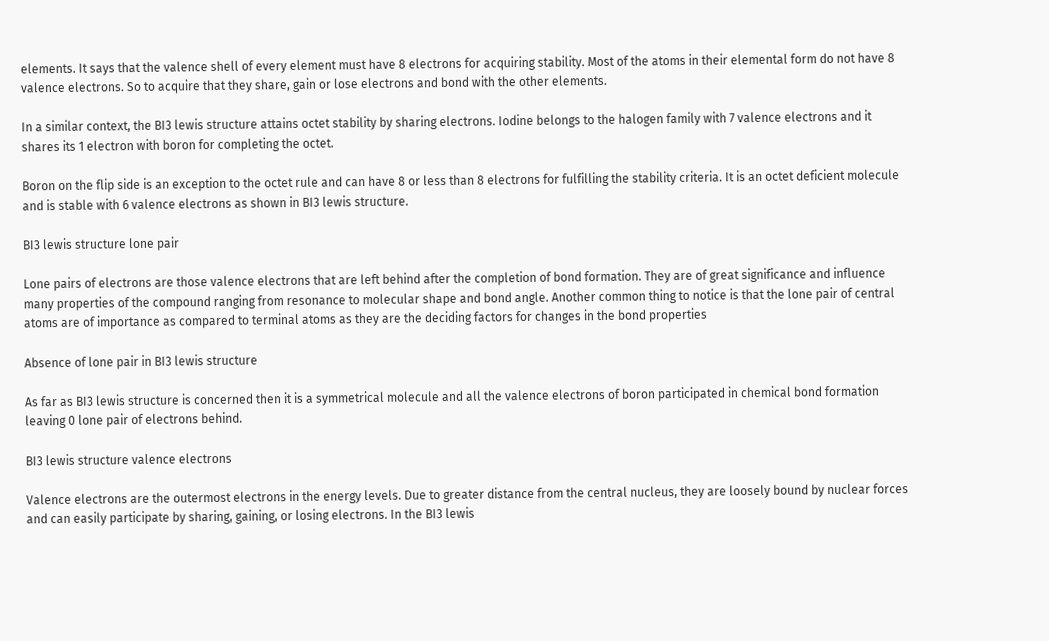elements. It says that the valence shell of every element must have 8 electrons for acquiring stability. Most of the atoms in their elemental form do not have 8 valence electrons. So to acquire that they share, gain or lose electrons and bond with the other elements.

In a similar context, the BI3 lewis structure attains octet stability by sharing electrons. Iodine belongs to the halogen family with 7 valence electrons and it shares its 1 electron with boron for completing the octet.

Boron on the flip side is an exception to the octet rule and can have 8 or less than 8 electrons for fulfilling the stability criteria. It is an octet deficient molecule and is stable with 6 valence electrons as shown in BI3 lewis structure.

BI3 lewis structure lone pair

Lone pairs of electrons are those valence electrons that are left behind after the completion of bond formation. They are of great significance and influence many properties of the compound ranging from resonance to molecular shape and bond angle. Another common thing to notice is that the lone pair of central atoms are of importance as compared to terminal atoms as they are the deciding factors for changes in the bond properties

Absence of lone pair in BI3 lewis structure

As far as BI3 lewis structure is concerned then it is a symmetrical molecule and all the valence electrons of boron participated in chemical bond formation leaving 0 lone pair of electrons behind.

BI3 lewis structure valence electrons

Valence electrons are the outermost electrons in the energy levels. Due to greater distance from the central nucleus, they are loosely bound by nuclear forces and can easily participate by sharing, gaining, or losing electrons. In the BI3 lewis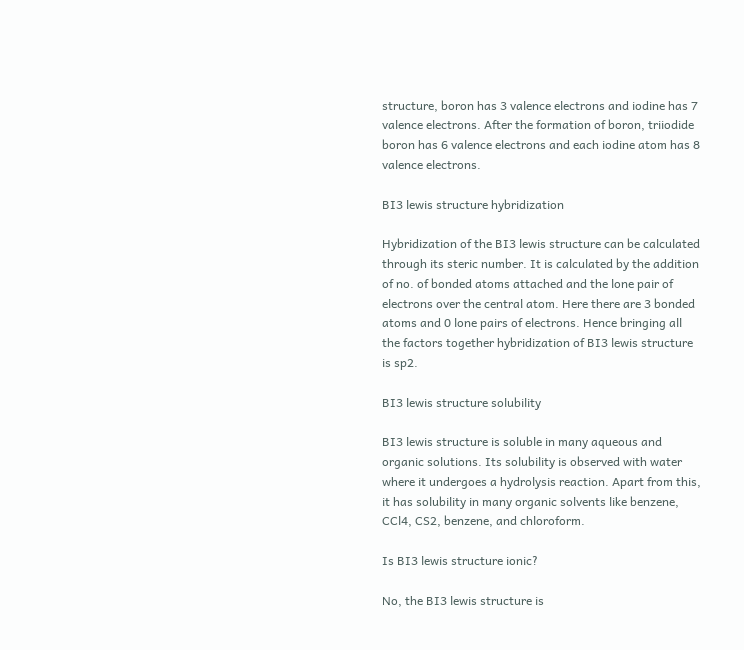structure, boron has 3 valence electrons and iodine has 7 valence electrons. After the formation of boron, triiodide boron has 6 valence electrons and each iodine atom has 8 valence electrons.

BI3 lewis structure hybridization

Hybridization of the BI3 lewis structure can be calculated through its steric number. It is calculated by the addition of no. of bonded atoms attached and the lone pair of electrons over the central atom. Here there are 3 bonded atoms and 0 lone pairs of electrons. Hence bringing all the factors together hybridization of BI3 lewis structure is sp2.

BI3 lewis structure solubility

BI3 lewis structure is soluble in many aqueous and organic solutions. Its solubility is observed with water where it undergoes a hydrolysis reaction. Apart from this, it has solubility in many organic solvents like benzene, CCl4, CS2, benzene, and chloroform.

Is BI3 lewis structure ionic?

No, the BI3 lewis structure is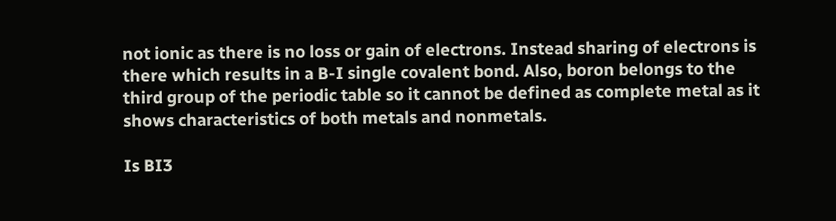not ionic as there is no loss or gain of electrons. Instead sharing of electrons is there which results in a B-I single covalent bond. Also, boron belongs to the third group of the periodic table so it cannot be defined as complete metal as it shows characteristics of both metals and nonmetals.

Is BI3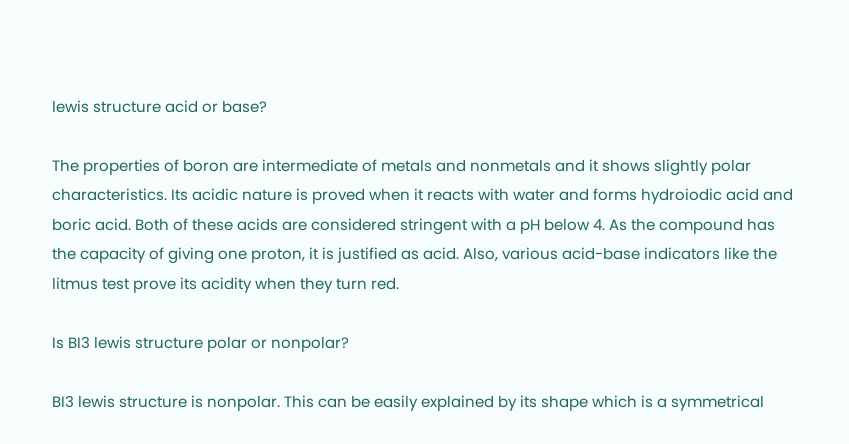lewis structure acid or base?

The properties of boron are intermediate of metals and nonmetals and it shows slightly polar characteristics. Its acidic nature is proved when it reacts with water and forms hydroiodic acid and boric acid. Both of these acids are considered stringent with a pH below 4. As the compound has the capacity of giving one proton, it is justified as acid. Also, various acid-base indicators like the litmus test prove its acidity when they turn red.

Is BI3 lewis structure polar or nonpolar?

BI3 lewis structure is nonpolar. This can be easily explained by its shape which is a symmetrical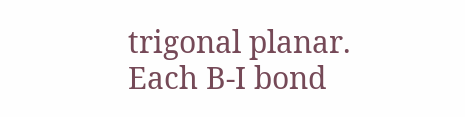trigonal planar. Each B-I bond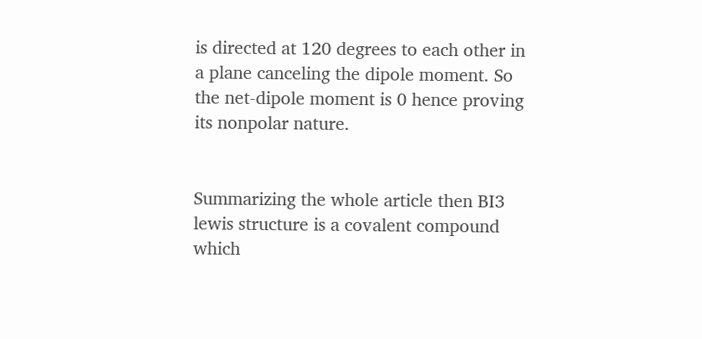is directed at 120 degrees to each other in a plane canceling the dipole moment. So the net-dipole moment is 0 hence proving its nonpolar nature.


Summarizing the whole article then BI3 lewis structure is a covalent compound which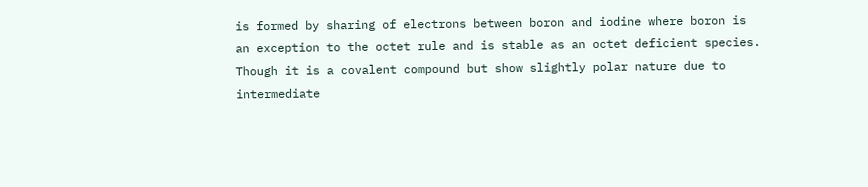is formed by sharing of electrons between boron and iodine where boron is an exception to the octet rule and is stable as an octet deficient species. Though it is a covalent compound but show slightly polar nature due to intermediate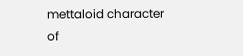mettaloid character of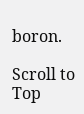boron.

Scroll to Top